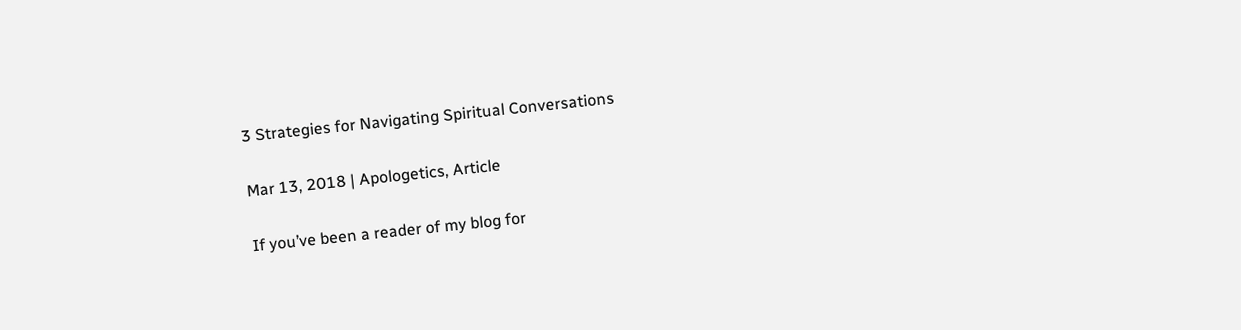3 Strategies for Navigating Spiritual Conversations

Mar 13, 2018 | Apologetics, Article

If you’ve been a reader of my blog for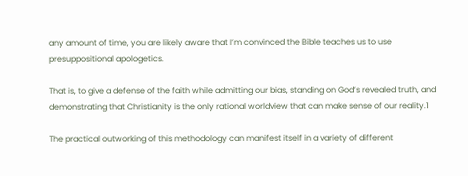any amount of time, you are likely aware that I’m convinced the Bible teaches us to use presuppositional apologetics.

That is, to give a defense of the faith while admitting our bias, standing on God’s revealed truth, and demonstrating that Christianity is the only rational worldview that can make sense of our reality.1

The practical outworking of this methodology can manifest itself in a variety of different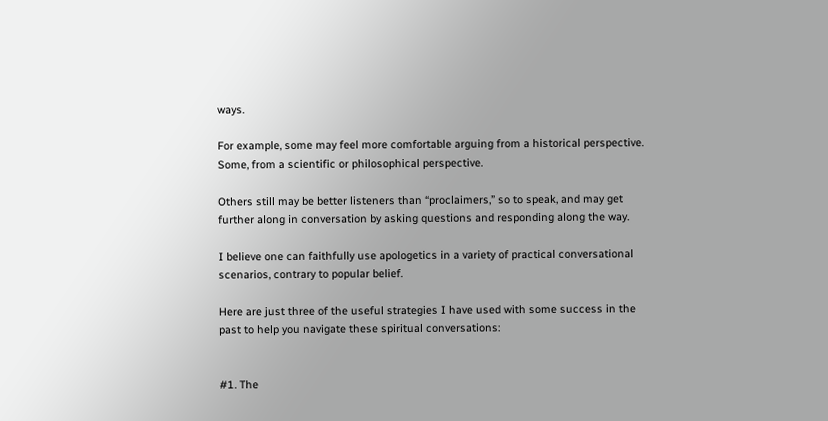ways.

For example, some may feel more comfortable arguing from a historical perspective. Some, from a scientific or philosophical perspective.

Others still may be better listeners than “proclaimers,” so to speak, and may get further along in conversation by asking questions and responding along the way.

I believe one can faithfully use apologetics in a variety of practical conversational scenarios, contrary to popular belief.

Here are just three of the useful strategies I have used with some success in the past to help you navigate these spiritual conversations:


#1. The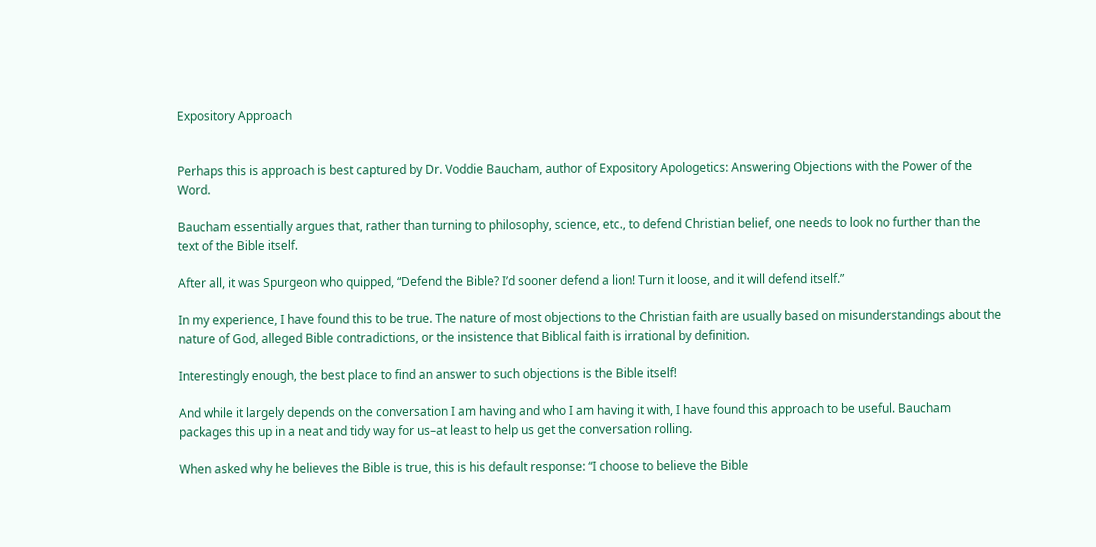Expository Approach


Perhaps this is approach is best captured by Dr. Voddie Baucham, author of Expository Apologetics: Answering Objections with the Power of the Word.

Baucham essentially argues that, rather than turning to philosophy, science, etc., to defend Christian belief, one needs to look no further than the text of the Bible itself.

After all, it was Spurgeon who quipped, “Defend the Bible? I’d sooner defend a lion! Turn it loose, and it will defend itself.”

In my experience, I have found this to be true. The nature of most objections to the Christian faith are usually based on misunderstandings about the nature of God, alleged Bible contradictions, or the insistence that Biblical faith is irrational by definition.

Interestingly enough, the best place to find an answer to such objections is the Bible itself!

And while it largely depends on the conversation I am having and who I am having it with, I have found this approach to be useful. Baucham packages this up in a neat and tidy way for us–at least to help us get the conversation rolling.

When asked why he believes the Bible is true, this is his default response: “I choose to believe the Bible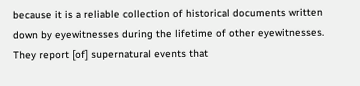because it is a reliable collection of historical documents written down by eyewitnesses during the lifetime of other eyewitnesses. They report [of] supernatural events that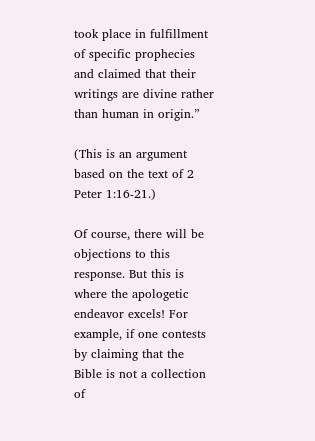took place in fulfillment of specific prophecies and claimed that their writings are divine rather than human in origin.”

(This is an argument based on the text of 2 Peter 1:16-21.)

Of course, there will be objections to this response. But this is where the apologetic endeavor excels! For example, if one contests by claiming that the Bible is not a collection of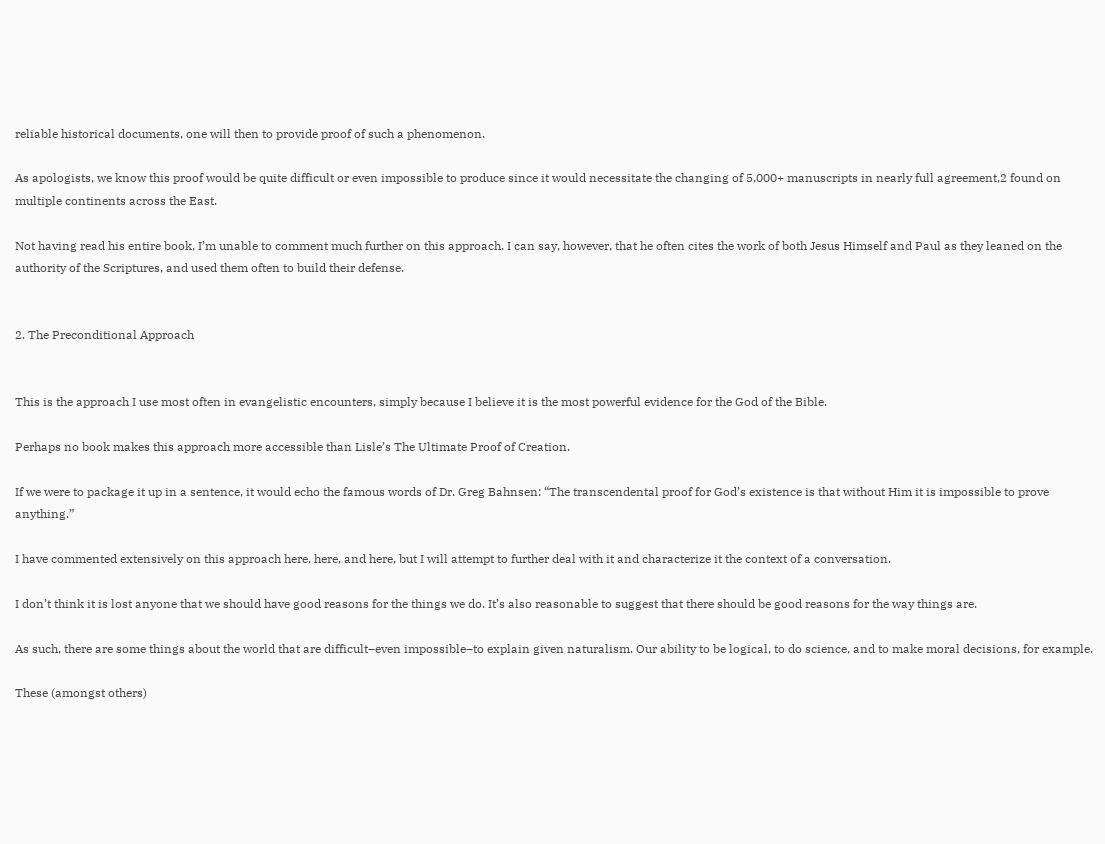reliable historical documents, one will then to provide proof of such a phenomenon.

As apologists, we know this proof would be quite difficult or even impossible to produce since it would necessitate the changing of 5,000+ manuscripts in nearly full agreement,2 found on multiple continents across the East.

Not having read his entire book, I’m unable to comment much further on this approach. I can say, however, that he often cites the work of both Jesus Himself and Paul as they leaned on the authority of the Scriptures, and used them often to build their defense.


2. The Preconditional Approach


This is the approach I use most often in evangelistic encounters, simply because I believe it is the most powerful evidence for the God of the Bible.

Perhaps no book makes this approach more accessible than Lisle’s The Ultimate Proof of Creation.

If we were to package it up in a sentence, it would echo the famous words of Dr. Greg Bahnsen: “The transcendental proof for God’s existence is that without Him it is impossible to prove anything.”

I have commented extensively on this approach here, here, and here, but I will attempt to further deal with it and characterize it the context of a conversation.

I don’t think it is lost anyone that we should have good reasons for the things we do. It’s also reasonable to suggest that there should be good reasons for the way things are.

As such, there are some things about the world that are difficult–even impossible–to explain given naturalism. Our ability to be logical, to do science, and to make moral decisions, for example.

These (amongst others)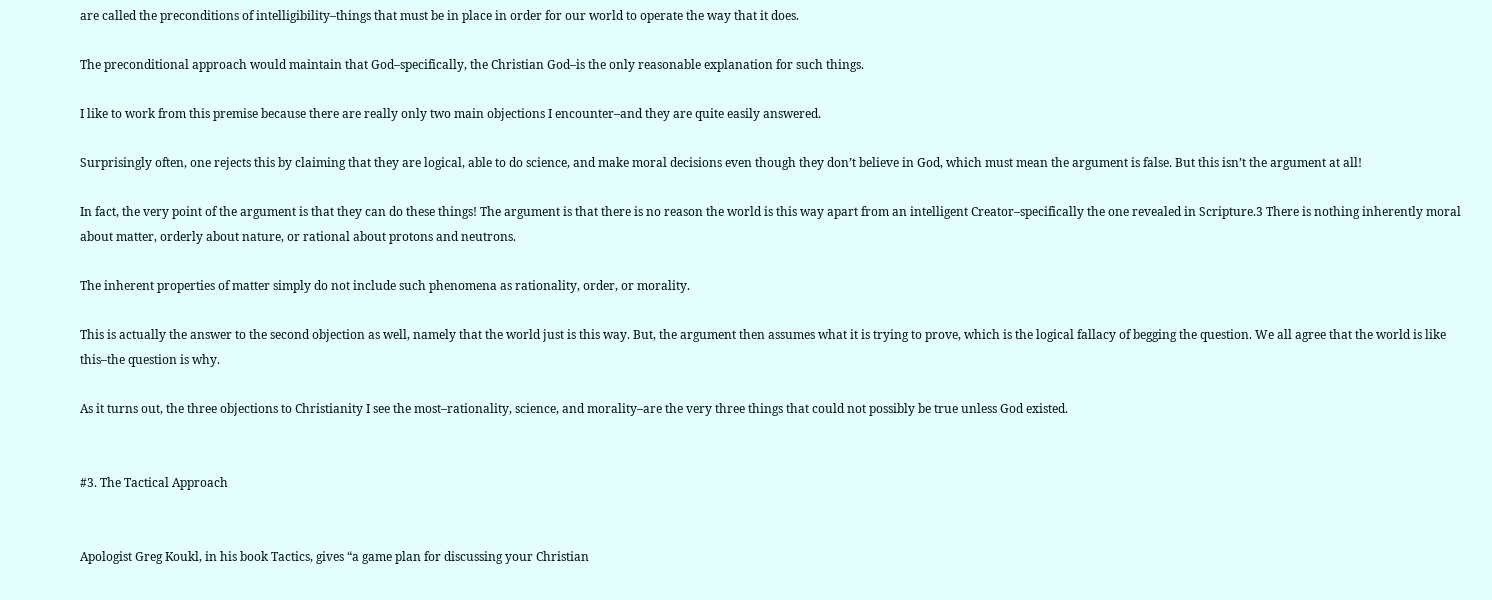are called the preconditions of intelligibility–things that must be in place in order for our world to operate the way that it does.

The preconditional approach would maintain that God–specifically, the Christian God–is the only reasonable explanation for such things.

I like to work from this premise because there are really only two main objections I encounter–and they are quite easily answered.

Surprisingly often, one rejects this by claiming that they are logical, able to do science, and make moral decisions even though they don’t believe in God, which must mean the argument is false. But this isn’t the argument at all!

In fact, the very point of the argument is that they can do these things! The argument is that there is no reason the world is this way apart from an intelligent Creator–specifically the one revealed in Scripture.3 There is nothing inherently moral about matter, orderly about nature, or rational about protons and neutrons.

The inherent properties of matter simply do not include such phenomena as rationality, order, or morality.

This is actually the answer to the second objection as well, namely that the world just is this way. But, the argument then assumes what it is trying to prove, which is the logical fallacy of begging the question. We all agree that the world is like this–the question is why.

As it turns out, the three objections to Christianity I see the most–rationality, science, and morality–are the very three things that could not possibly be true unless God existed.


#3. The Tactical Approach


Apologist Greg Koukl, in his book Tactics, gives “a game plan for discussing your Christian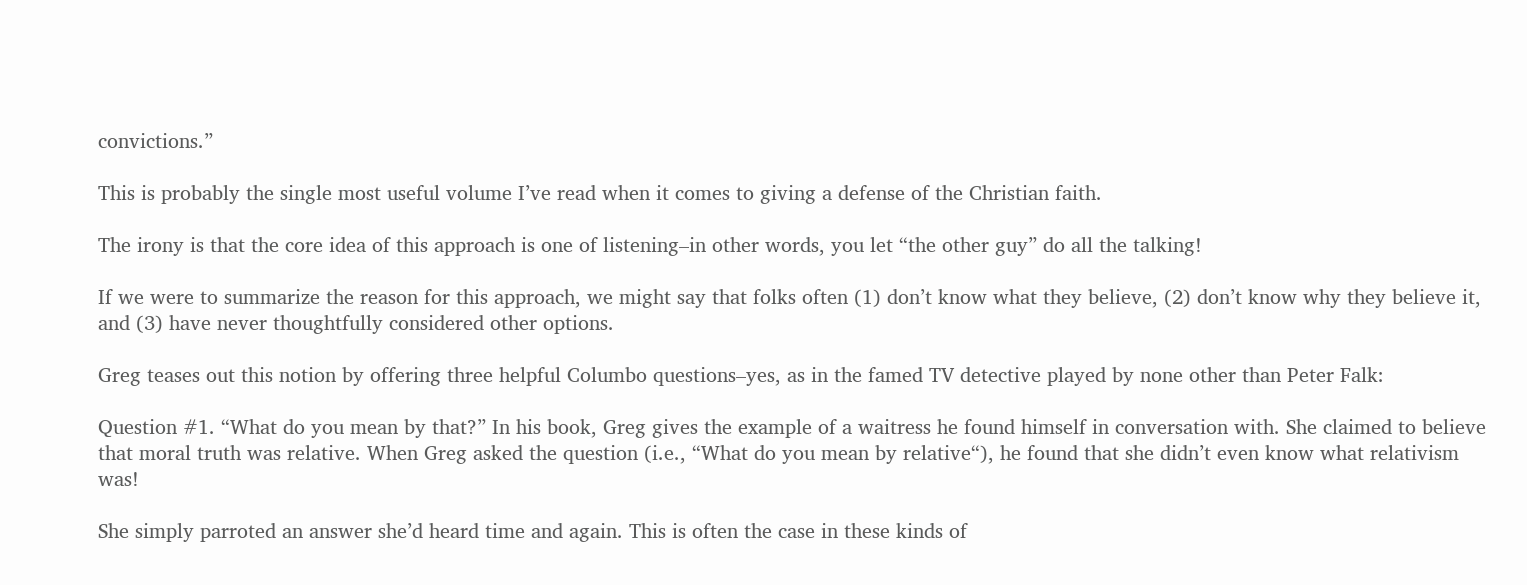convictions.”

This is probably the single most useful volume I’ve read when it comes to giving a defense of the Christian faith.

The irony is that the core idea of this approach is one of listening–in other words, you let “the other guy” do all the talking!

If we were to summarize the reason for this approach, we might say that folks often (1) don’t know what they believe, (2) don’t know why they believe it, and (3) have never thoughtfully considered other options.

Greg teases out this notion by offering three helpful Columbo questions–yes, as in the famed TV detective played by none other than Peter Falk:

Question #1. “What do you mean by that?” In his book, Greg gives the example of a waitress he found himself in conversation with. She claimed to believe that moral truth was relative. When Greg asked the question (i.e., “What do you mean by relative“), he found that she didn’t even know what relativism was!

She simply parroted an answer she’d heard time and again. This is often the case in these kinds of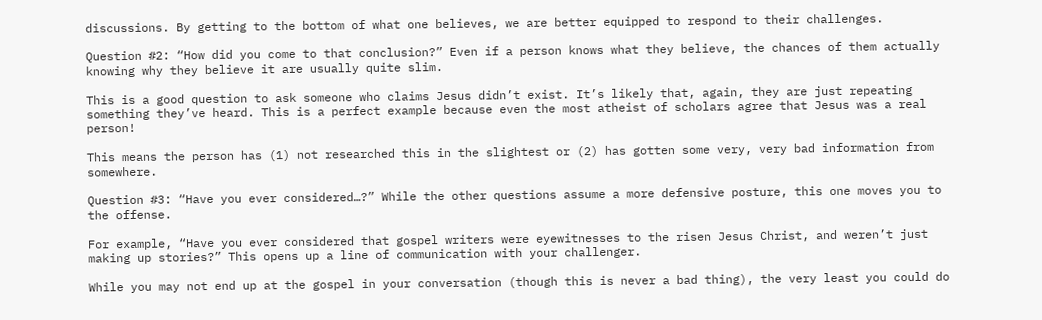discussions. By getting to the bottom of what one believes, we are better equipped to respond to their challenges.

Question #2: “How did you come to that conclusion?” Even if a person knows what they believe, the chances of them actually knowing why they believe it are usually quite slim.

This is a good question to ask someone who claims Jesus didn’t exist. It’s likely that, again, they are just repeating something they’ve heard. This is a perfect example because even the most atheist of scholars agree that Jesus was a real person!

This means the person has (1) not researched this in the slightest or (2) has gotten some very, very bad information from somewhere.

Question #3: “Have you ever considered…?” While the other questions assume a more defensive posture, this one moves you to the offense.

For example, “Have you ever considered that gospel writers were eyewitnesses to the risen Jesus Christ, and weren’t just making up stories?” This opens up a line of communication with your challenger.

While you may not end up at the gospel in your conversation (though this is never a bad thing), the very least you could do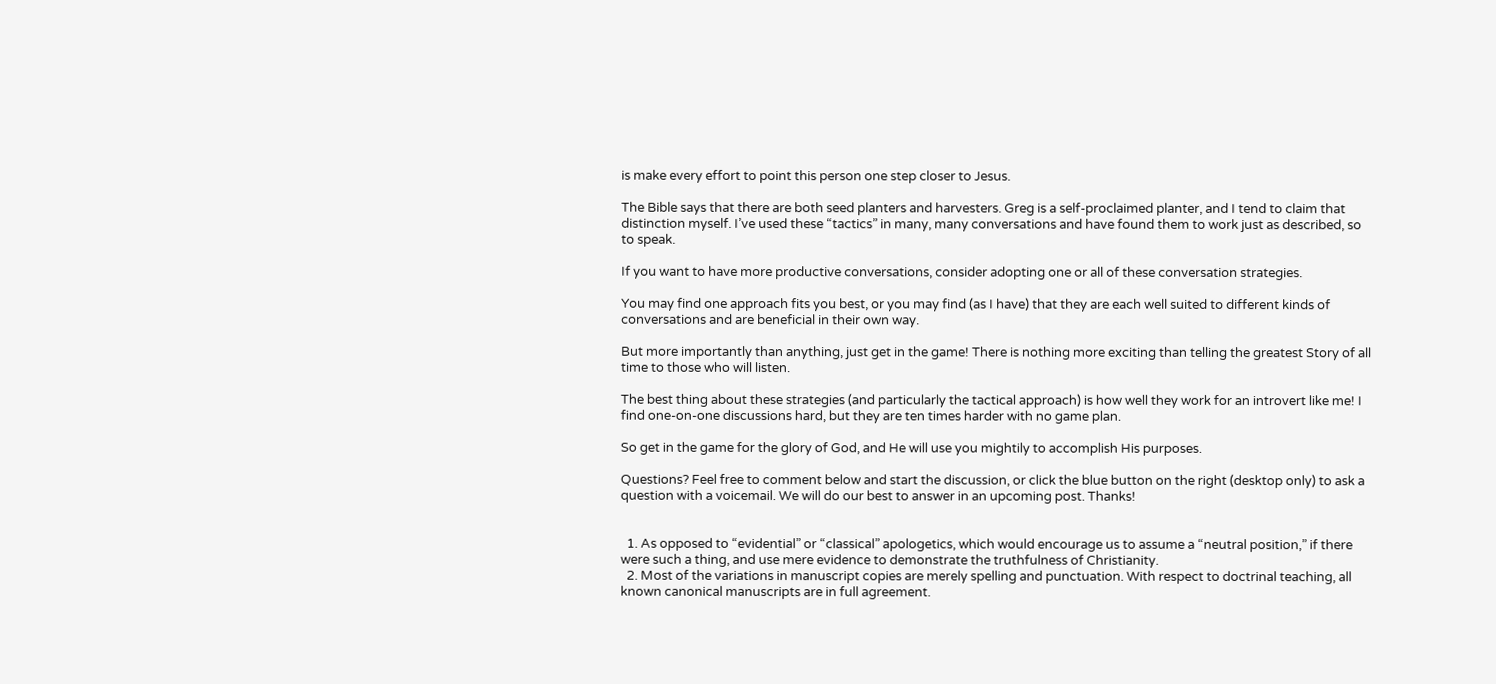is make every effort to point this person one step closer to Jesus.

The Bible says that there are both seed planters and harvesters. Greg is a self-proclaimed planter, and I tend to claim that distinction myself. I’ve used these “tactics” in many, many conversations and have found them to work just as described, so to speak.

If you want to have more productive conversations, consider adopting one or all of these conversation strategies.

You may find one approach fits you best, or you may find (as I have) that they are each well suited to different kinds of conversations and are beneficial in their own way.

But more importantly than anything, just get in the game! There is nothing more exciting than telling the greatest Story of all time to those who will listen.

The best thing about these strategies (and particularly the tactical approach) is how well they work for an introvert like me! I find one-on-one discussions hard, but they are ten times harder with no game plan.

So get in the game for the glory of God, and He will use you mightily to accomplish His purposes.

Questions? Feel free to comment below and start the discussion, or click the blue button on the right (desktop only) to ask a question with a voicemail. We will do our best to answer in an upcoming post. Thanks!


  1. As opposed to “evidential” or “classical” apologetics, which would encourage us to assume a “neutral position,” if there were such a thing, and use mere evidence to demonstrate the truthfulness of Christianity.
  2. Most of the variations in manuscript copies are merely spelling and punctuation. With respect to doctrinal teaching, all known canonical manuscripts are in full agreement.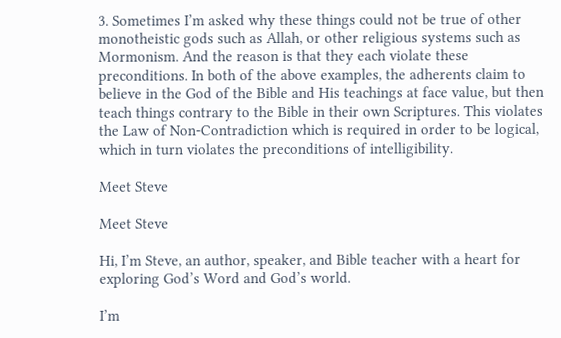3. Sometimes I’m asked why these things could not be true of other monotheistic gods such as Allah, or other religious systems such as Mormonism. And the reason is that they each violate these preconditions. In both of the above examples, the adherents claim to believe in the God of the Bible and His teachings at face value, but then teach things contrary to the Bible in their own Scriptures. This violates the Law of Non-Contradiction which is required in order to be logical, which in turn violates the preconditions of intelligibility.

Meet Steve

Meet Steve

Hi, I’m Steve, an author, speaker, and Bible teacher with a heart for exploring God’s Word and God’s world.

I’m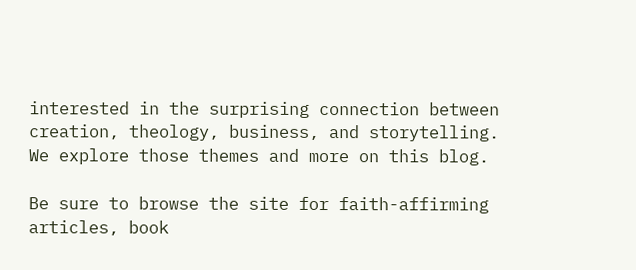interested in the surprising connection between creation, theology, business, and storytelling. We explore those themes and more on this blog.

Be sure to browse the site for faith-affirming articles, book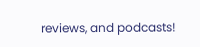reviews, and podcasts!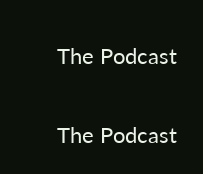The Podcast

The Podcast